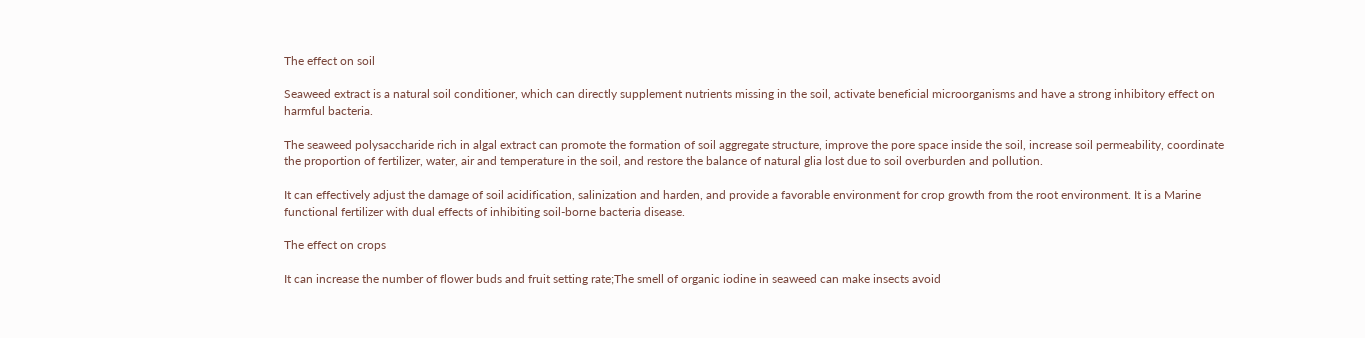The effect on soil

Seaweed extract is a natural soil conditioner, which can directly supplement nutrients missing in the soil, activate beneficial microorganisms and have a strong inhibitory effect on harmful bacteria.

The seaweed polysaccharide rich in algal extract can promote the formation of soil aggregate structure, improve the pore space inside the soil, increase soil permeability, coordinate the proportion of fertilizer, water, air and temperature in the soil, and restore the balance of natural glia lost due to soil overburden and pollution.

It can effectively adjust the damage of soil acidification, salinization and harden, and provide a favorable environment for crop growth from the root environment. It is a Marine functional fertilizer with dual effects of inhibiting soil-borne bacteria disease.

The effect on crops

It can increase the number of flower buds and fruit setting rate;The smell of organic iodine in seaweed can make insects avoid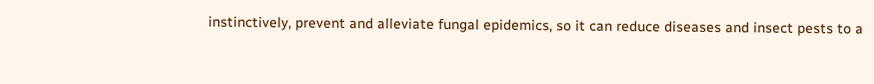instinctively, prevent and alleviate fungal epidemics, so it can reduce diseases and insect pests to a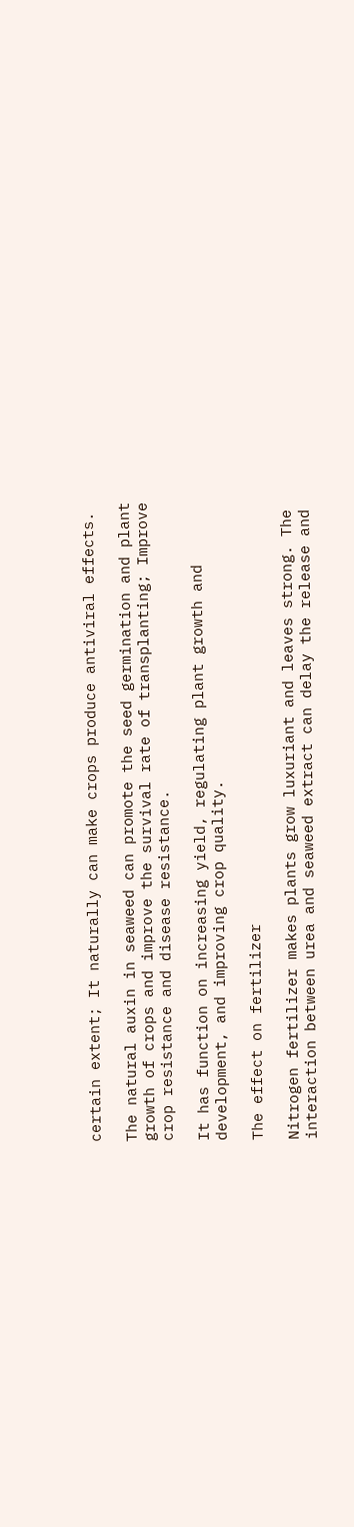certain extent; It naturally can make crops produce antiviral effects.

The natural auxin in seaweed can promote the seed germination and plant growth of crops and improve the survival rate of transplanting; Improve crop resistance and disease resistance.

It has function on increasing yield, regulating plant growth and development, and improving crop quality.

The effect on fertilizer

Nitrogen fertilizer makes plants grow luxuriant and leaves strong. The interaction between urea and seaweed extract can delay the release and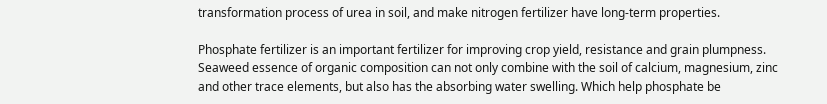transformation process of urea in soil, and make nitrogen fertilizer have long-term properties.

Phosphate fertilizer is an important fertilizer for improving crop yield, resistance and grain plumpness. Seaweed essence of organic composition can not only combine with the soil of calcium, magnesium, zinc and other trace elements, but also has the absorbing water swelling. Which help phosphate be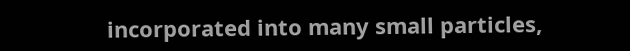incorporated into many small particles,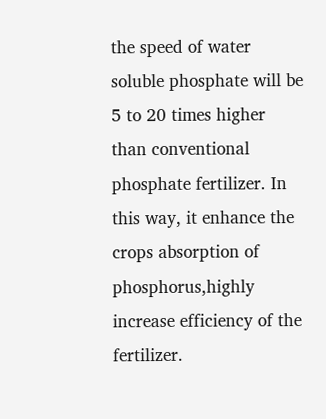the speed of water soluble phosphate will be 5 to 20 times higher than conventional phosphate fertilizer. In this way, it enhance the crops absorption of phosphorus,highly increase efficiency of the fertilizer.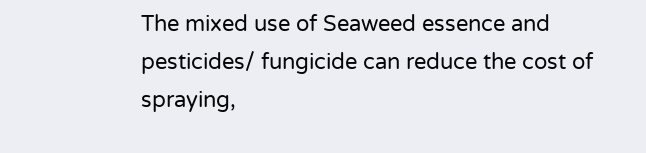The mixed use of Seaweed essence and pesticides/ fungicide can reduce the cost of spraying,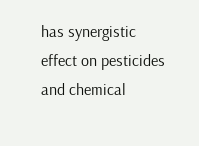has synergistic effect on pesticides and chemical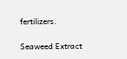fertilizers.

Seaweed Extract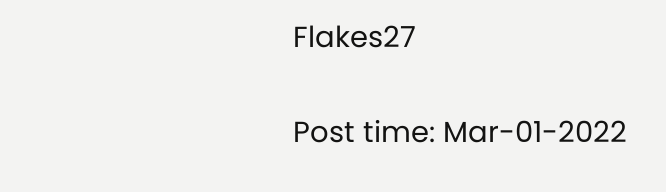Flakes27


Post time: Mar-01-2022